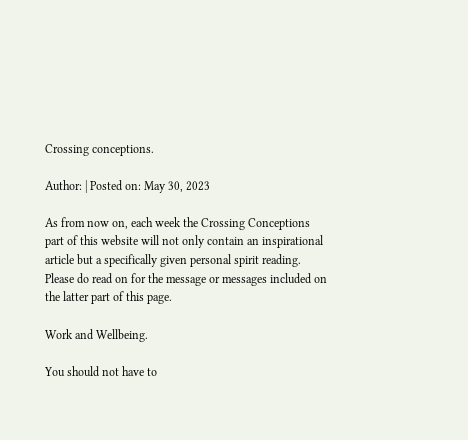Crossing conceptions.

Author: | Posted on: May 30, 2023

As from now on, each week the Crossing Conceptions part of this website will not only contain an inspirational article but a specifically given personal spirit reading. Please do read on for the message or messages included on the latter part of this page.

Work and Wellbeing.

You should not have to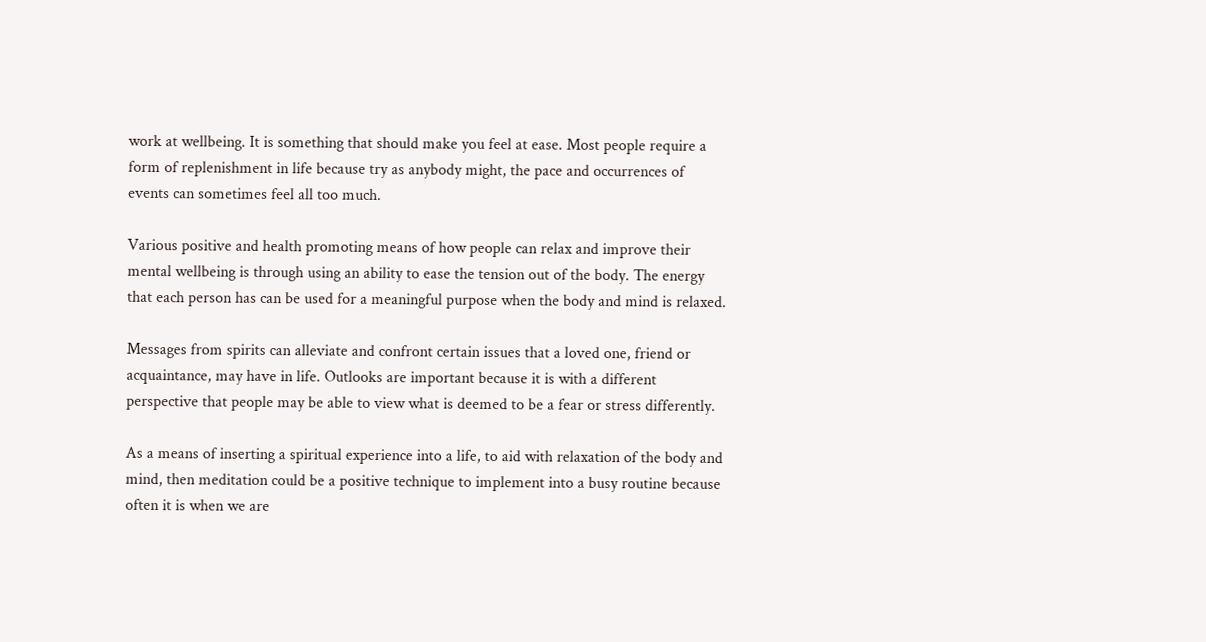work at wellbeing. It is something that should make you feel at ease. Most people require a form of replenishment in life because try as anybody might, the pace and occurrences of events can sometimes feel all too much.

Various positive and health promoting means of how people can relax and improve their mental wellbeing is through using an ability to ease the tension out of the body. The energy that each person has can be used for a meaningful purpose when the body and mind is relaxed.

Messages from spirits can alleviate and confront certain issues that a loved one, friend or acquaintance, may have in life. Outlooks are important because it is with a different perspective that people may be able to view what is deemed to be a fear or stress differently.

As a means of inserting a spiritual experience into a life, to aid with relaxation of the body and mind, then meditation could be a positive technique to implement into a busy routine because often it is when we are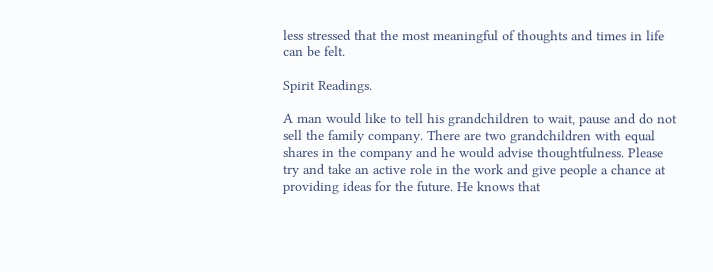less stressed that the most meaningful of thoughts and times in life can be felt.

Spirit Readings.

A man would like to tell his grandchildren to wait, pause and do not sell the family company. There are two grandchildren with equal shares in the company and he would advise thoughtfulness. Please try and take an active role in the work and give people a chance at providing ideas for the future. He knows that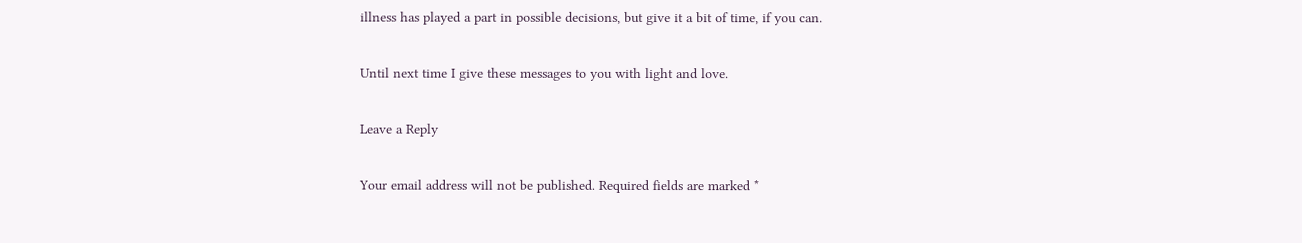illness has played a part in possible decisions, but give it a bit of time, if you can.

Until next time I give these messages to you with light and love.

Leave a Reply

Your email address will not be published. Required fields are marked *